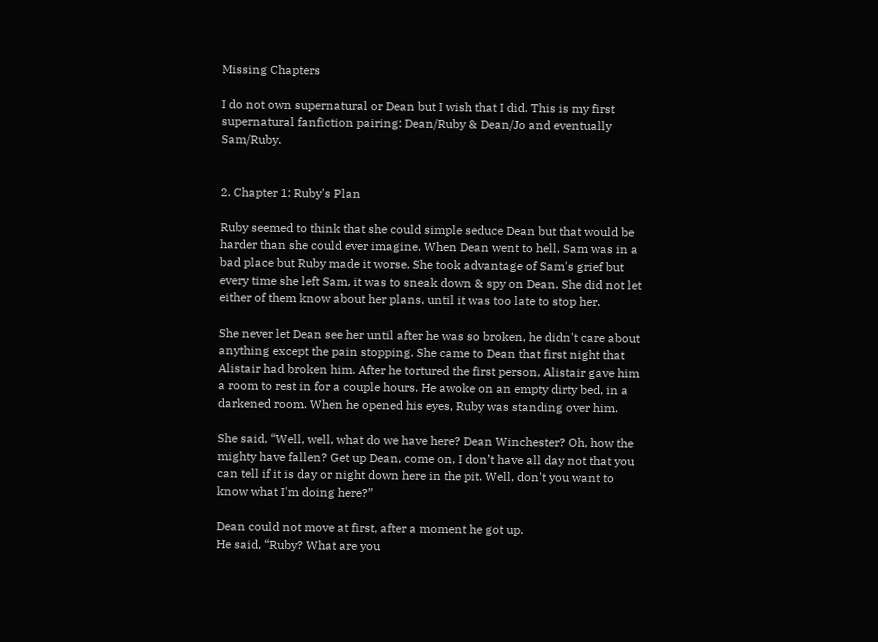Missing Chapters

I do not own supernatural or Dean but I wish that I did. This is my first supernatural fanfiction pairing: Dean/Ruby & Dean/Jo and eventually Sam/Ruby.


2. Chapter 1: Ruby's Plan

Ruby seemed to think that she could simple seduce Dean but that would be harder than she could ever imagine. When Dean went to hell, Sam was in a bad place but Ruby made it worse. She took advantage of Sam's grief but every time she left Sam, it was to sneak down & spy on Dean. She did not let either of them know about her plans, until it was too late to stop her.

She never let Dean see her until after he was so broken, he didn't care about anything except the pain stopping. She came to Dean that first night that Alistair had broken him. After he tortured the first person, Alistair gave him a room to rest in for a couple hours. He awoke on an empty dirty bed, in a darkened room. When he opened his eyes, Ruby was standing over him.

She said, “Well, well, what do we have here? Dean Winchester? Oh, how the mighty have fallen? Get up Dean, come on, I don’t have all day not that you can tell if it is day or night down here in the pit. Well, don't you want to know what I'm doing here?”

Dean could not move at first, after a moment he got up.
He said, “Ruby? What are you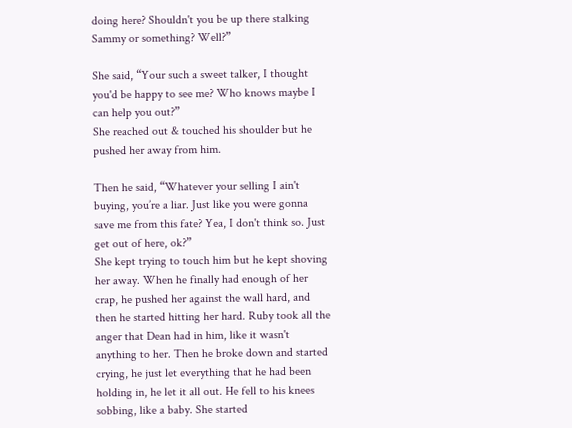doing here? Shouldn't you be up there stalking Sammy or something? Well?”

She said, “Your such a sweet talker, I thought you'd be happy to see me? Who knows maybe I can help you out?”
She reached out & touched his shoulder but he pushed her away from him.

Then he said, “Whatever your selling I ain't buying, you’re a liar. Just like you were gonna save me from this fate? Yea, I don't think so. Just get out of here, ok?”
She kept trying to touch him but he kept shoving her away. When he finally had enough of her crap, he pushed her against the wall hard, and then he started hitting her hard. Ruby took all the anger that Dean had in him, like it wasn't anything to her. Then he broke down and started crying, he just let everything that he had been holding in, he let it all out. He fell to his knees sobbing, like a baby. She started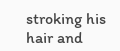stroking his hair and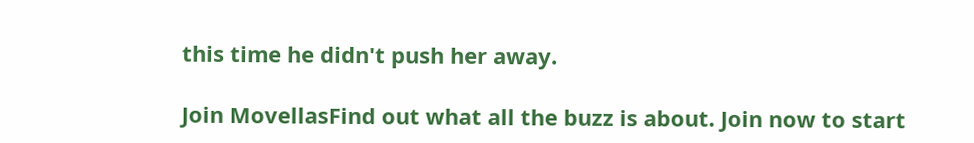this time he didn't push her away.

Join MovellasFind out what all the buzz is about. Join now to start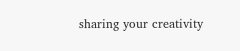sharing your creativity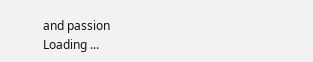and passion
Loading ...